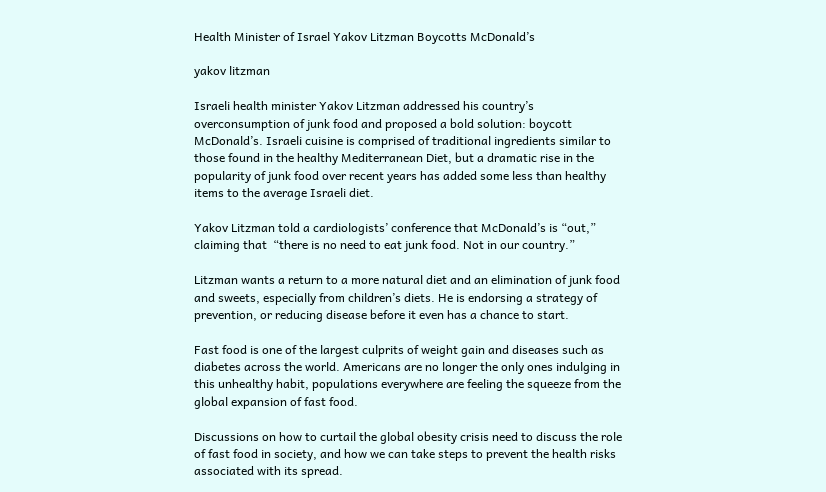Health Minister of Israel Yakov Litzman Boycotts McDonald’s

yakov litzman

Israeli health minister Yakov Litzman addressed his country’s overconsumption of junk food and proposed a bold solution: boycott McDonald’s. Israeli cuisine is comprised of traditional ingredients similar to those found in the healthy Mediterranean Diet, but a dramatic rise in the popularity of junk food over recent years has added some less than healthy items to the average Israeli diet.

Yakov Litzman told a cardiologists’ conference that McDonald’s is “out,” claiming that  “there is no need to eat junk food. Not in our country.”

Litzman wants a return to a more natural diet and an elimination of junk food and sweets, especially from children’s diets. He is endorsing a strategy of prevention, or reducing disease before it even has a chance to start.

Fast food is one of the largest culprits of weight gain and diseases such as diabetes across the world. Americans are no longer the only ones indulging in this unhealthy habit, populations everywhere are feeling the squeeze from the global expansion of fast food.

Discussions on how to curtail the global obesity crisis need to discuss the role of fast food in society, and how we can take steps to prevent the health risks associated with its spread.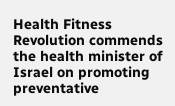Health Fitness Revolution commends the health minister of Israel on promoting preventative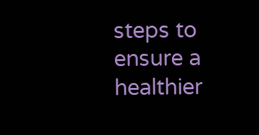steps to ensure a healthier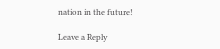nation in the future!

Leave a Reply